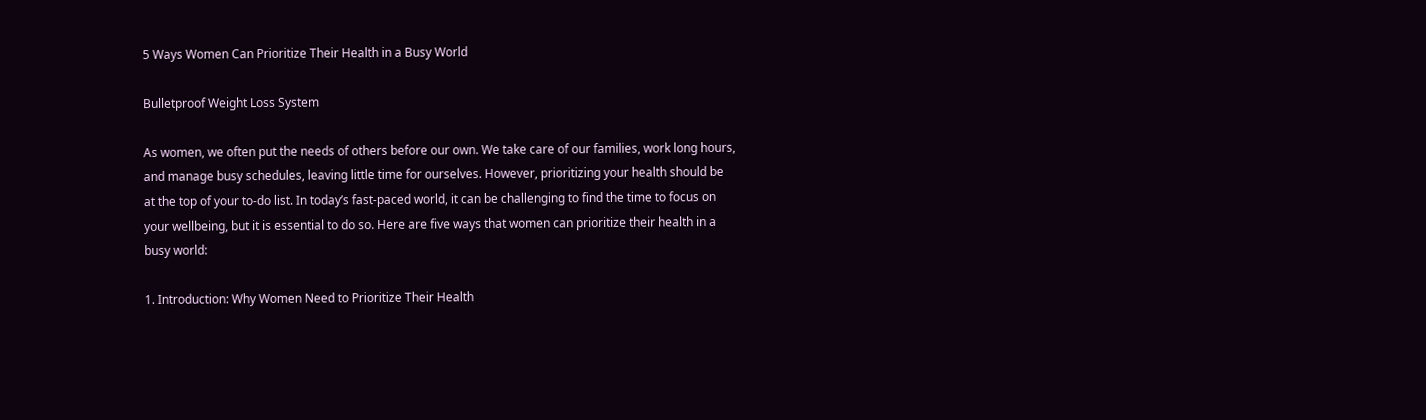5 Ways Women Can Prioritize Their Health in a Busy World

Bulletproof Weight Loss System

As women, we often put the needs of others before our own. We take care of our families, work long hours, and manage busy schedules, leaving little time for ourselves. However, prioritizing your health should be at the top of your to-do list. In today’s fast-paced world, it can be challenging to find the time to focus on your wellbeing, but it is essential to do so. Here are five ways that women can prioritize their health in a busy world:

1. Introduction: Why Women Need to Prioritize Their Health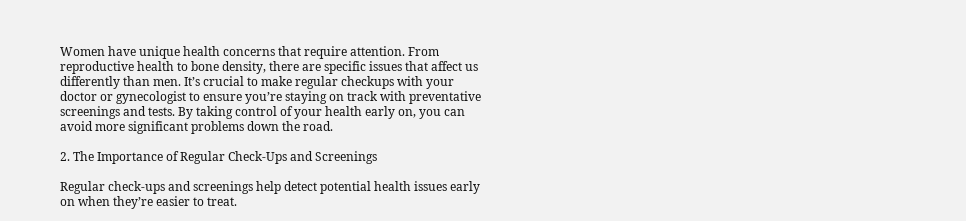Women have unique health concerns that require attention. From reproductive health to bone density, there are specific issues that affect us differently than men. It’s crucial to make regular checkups with your doctor or gynecologist to ensure you’re staying on track with preventative screenings and tests. By taking control of your health early on, you can avoid more significant problems down the road.

2. The Importance of Regular Check-Ups and Screenings

Regular check-ups and screenings help detect potential health issues early on when they’re easier to treat.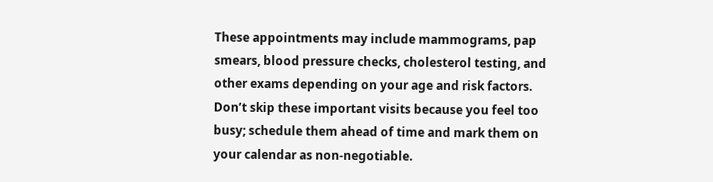These appointments may include mammograms, pap smears, blood pressure checks, cholesterol testing, and other exams depending on your age and risk factors. Don’t skip these important visits because you feel too busy; schedule them ahead of time and mark them on your calendar as non-negotiable.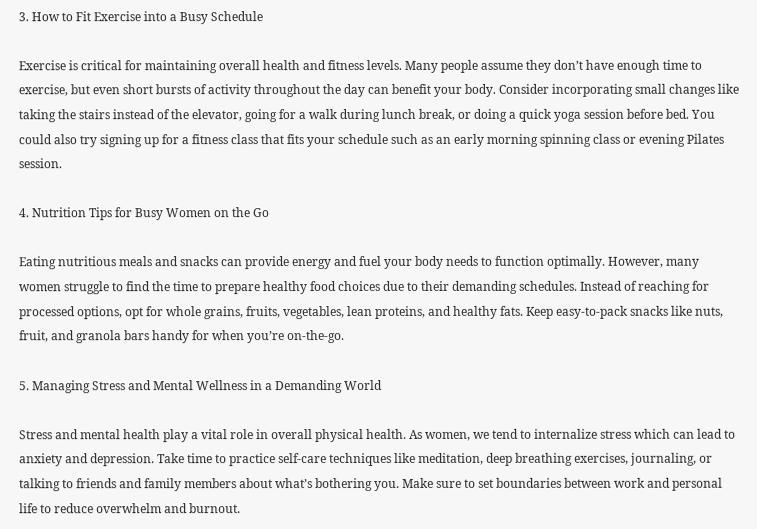3. How to Fit Exercise into a Busy Schedule

Exercise is critical for maintaining overall health and fitness levels. Many people assume they don’t have enough time to exercise, but even short bursts of activity throughout the day can benefit your body. Consider incorporating small changes like taking the stairs instead of the elevator, going for a walk during lunch break, or doing a quick yoga session before bed. You could also try signing up for a fitness class that fits your schedule such as an early morning spinning class or evening Pilates session.

4. Nutrition Tips for Busy Women on the Go

Eating nutritious meals and snacks can provide energy and fuel your body needs to function optimally. However, many women struggle to find the time to prepare healthy food choices due to their demanding schedules. Instead of reaching for processed options, opt for whole grains, fruits, vegetables, lean proteins, and healthy fats. Keep easy-to-pack snacks like nuts, fruit, and granola bars handy for when you’re on-the-go.

5. Managing Stress and Mental Wellness in a Demanding World

Stress and mental health play a vital role in overall physical health. As women, we tend to internalize stress which can lead to anxiety and depression. Take time to practice self-care techniques like meditation, deep breathing exercises, journaling, or talking to friends and family members about what’s bothering you. Make sure to set boundaries between work and personal life to reduce overwhelm and burnout.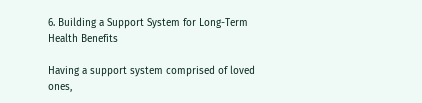6. Building a Support System for Long-Term Health Benefits

Having a support system comprised of loved ones,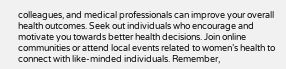colleagues, and medical professionals can improve your overall health outcomes. Seek out individuals who encourage and motivate you towards better health decisions. Join online communities or attend local events related to women’s health to connect with like-minded individuals. Remember,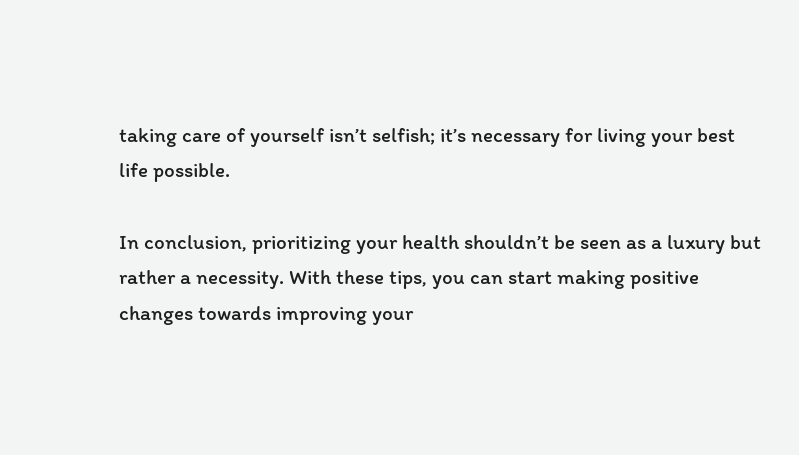taking care of yourself isn’t selfish; it’s necessary for living your best life possible.

In conclusion, prioritizing your health shouldn’t be seen as a luxury but rather a necessity. With these tips, you can start making positive changes towards improving your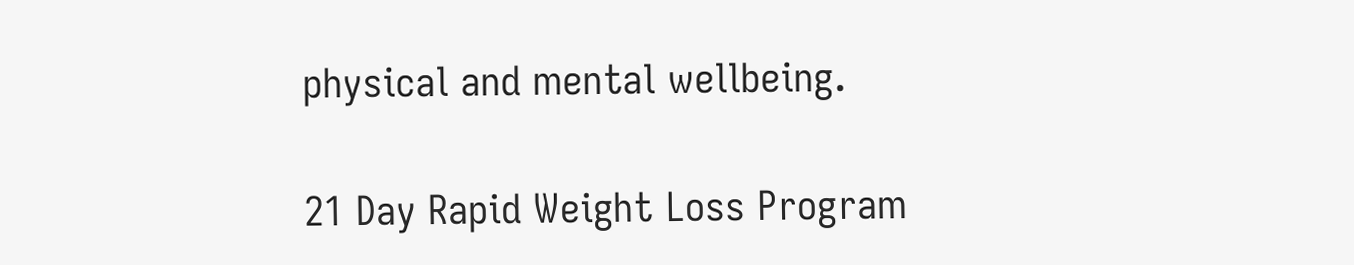physical and mental wellbeing.

21 Day Rapid Weight Loss Program